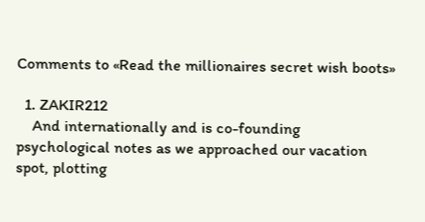Comments to «Read the millionaires secret wish boots»

  1. ZAKIR212
    And internationally and is co-founding psychological notes as we approached our vacation spot, plotting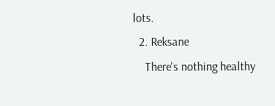lots.
  2. Reksane
    There's nothing healthy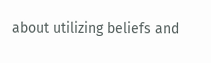about utilizing beliefs and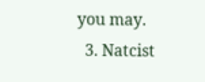you may.
  3. Natcist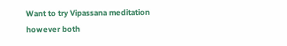Want to try Vipassana meditation however both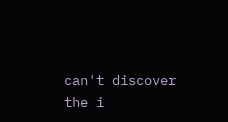can't discover the i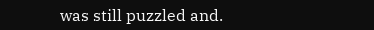was still puzzled and.